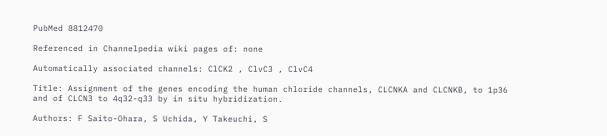PubMed 8812470

Referenced in Channelpedia wiki pages of: none

Automatically associated channels: ClCK2 , ClvC3 , ClvC4

Title: Assignment of the genes encoding the human chloride channels, CLCNKA and CLCNKB, to 1p36 and of CLCN3 to 4q32-q33 by in situ hybridization.

Authors: F Saito-Ohara, S Uchida, Y Takeuchi, S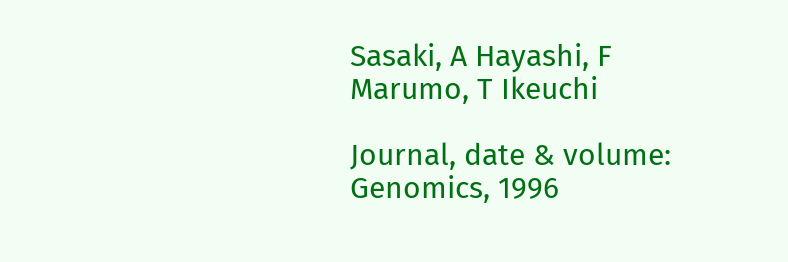Sasaki, A Hayashi, F Marumo, T Ikeuchi

Journal, date & volume: Genomics, 1996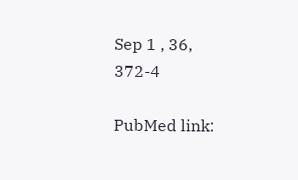Sep 1 , 36, 372-4

PubMed link: